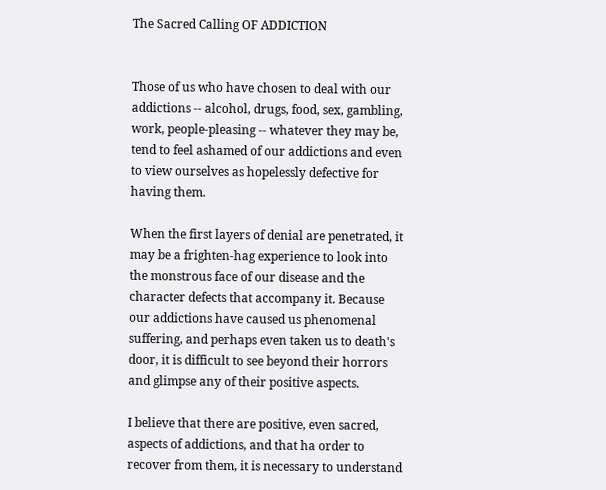The Sacred Calling OF ADDICTION


Those of us who have chosen to deal with our addictions -- alcohol, drugs, food, sex, gambling, work, people-pleasing -- whatever they may be, tend to feel ashamed of our addictions and even to view ourselves as hopelessly defective for having them.

When the first layers of denial are penetrated, it may be a frighten-hag experience to look into the monstrous face of our disease and the character defects that accompany it. Because our addictions have caused us phenomenal suffering, and perhaps even taken us to death's door, it is difficult to see beyond their horrors and glimpse any of their positive aspects.

I believe that there are positive, even sacred, aspects of addictions, and that ha order to recover from them, it is necessary to understand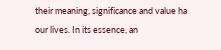their meaning, significance and value ha our lives. In its essence, an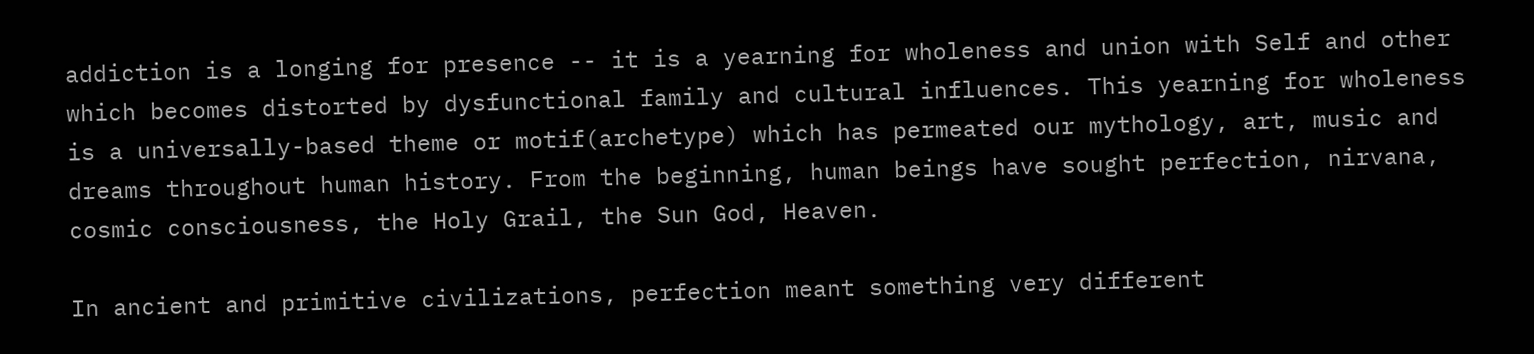addiction is a longing for presence -- it is a yearning for wholeness and union with Self and other which becomes distorted by dysfunctional family and cultural influences. This yearning for wholeness is a universally-based theme or motif(archetype) which has permeated our mythology, art, music and dreams throughout human history. From the beginning, human beings have sought perfection, nirvana, cosmic consciousness, the Holy Grail, the Sun God, Heaven.

In ancient and primitive civilizations, perfection meant something very different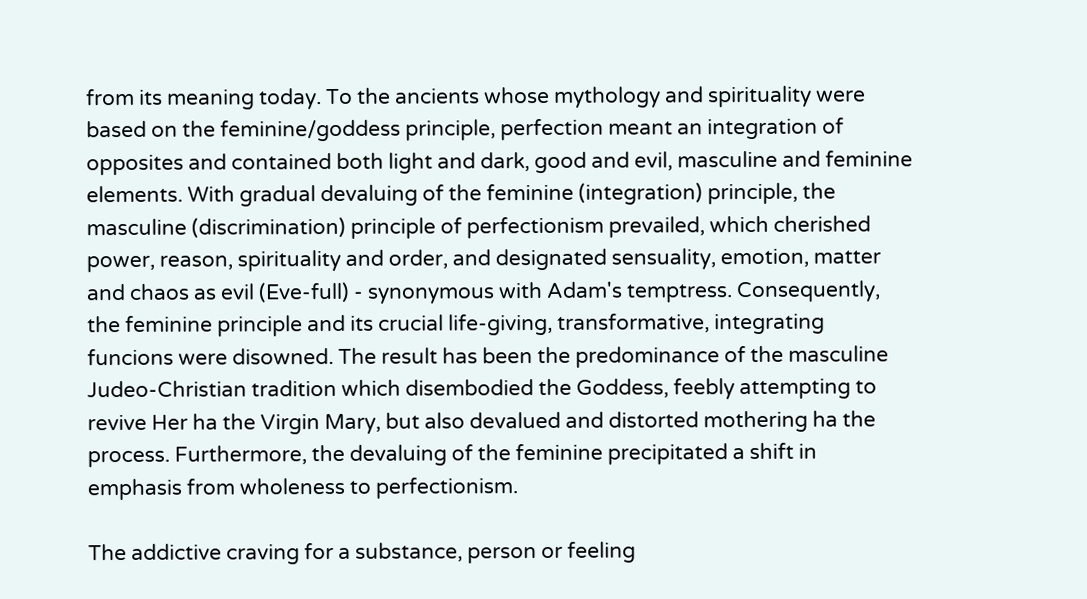from its meaning today. To the ancients whose mythology and spirituality were based on the feminine/goddess principle, perfection meant an integration of opposites and contained both light and dark, good and evil, masculine and feminine elements. With gradual devaluing of the feminine (integration) principle, the masculine (discrimination) principle of perfectionism prevailed, which cherished power, reason, spirituality and order, and designated sensuality, emotion, matter and chaos as evil (Eve-full) - synonymous with Adam's temptress. Consequently, the feminine principle and its crucial life-giving, transformative, integrating funcions were disowned. The result has been the predominance of the masculine Judeo-Christian tradition which disembodied the Goddess, feebly attempting to revive Her ha the Virgin Mary, but also devalued and distorted mothering ha the process. Furthermore, the devaluing of the feminine precipitated a shift in emphasis from wholeness to perfectionism.

The addictive craving for a substance, person or feeling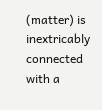(matter) is inextricably connected with a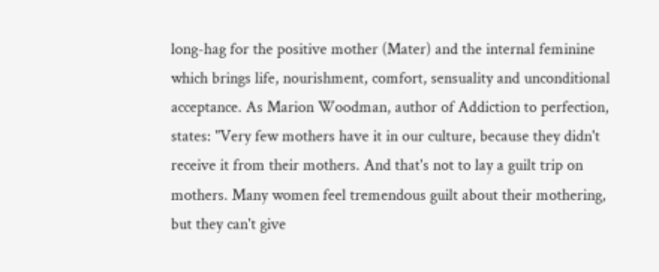long-hag for the positive mother (Mater) and the internal feminine which brings life, nourishment, comfort, sensuality and unconditional acceptance. As Marion Woodman, author of Addiction to perfection, states: "Very few mothers have it in our culture, because they didn't receive it from their mothers. And that's not to lay a guilt trip on mothers. Many women feel tremendous guilt about their mothering, but they can't give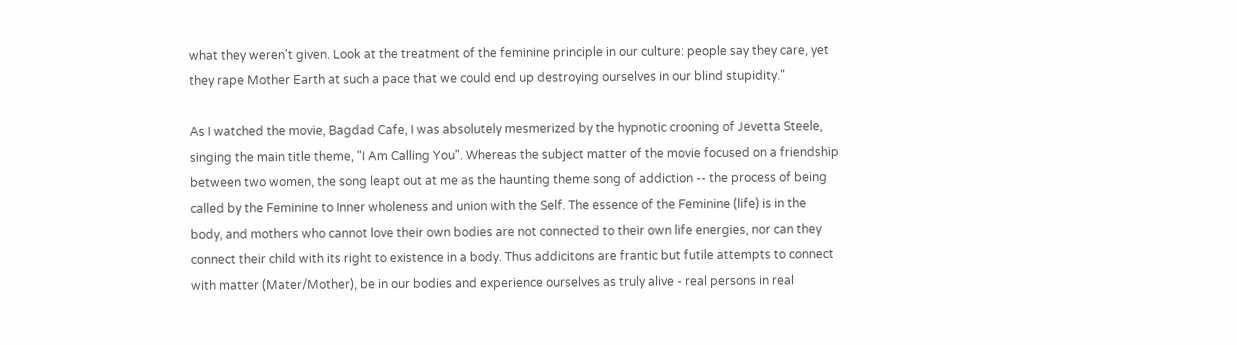what they weren't given. Look at the treatment of the feminine principle in our culture: people say they care, yet they rape Mother Earth at such a pace that we could end up destroying ourselves in our blind stupidity."

As I watched the movie, Bagdad Cafe, I was absolutely mesmerized by the hypnotic crooning of Jevetta Steele, singing the main title theme, "I Am Calling You". Whereas the subject matter of the movie focused on a friendship between two women, the song leapt out at me as the haunting theme song of addiction -- the process of being called by the Feminine to Inner wholeness and union with the Self. The essence of the Feminine (life) is in the body, and mothers who cannot love their own bodies are not connected to their own life energies, nor can they connect their child with its right to existence in a body. Thus addicitons are frantic but futile attempts to connect with matter (Mater/Mother), be in our bodies and experience ourselves as truly alive - real persons in real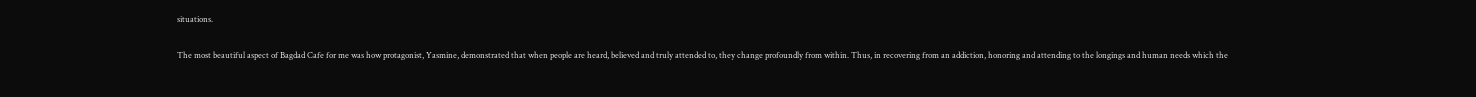situations.

The most beautiful aspect of Bagdad Cafe for me was how protagonist, Yasmine, demonstrated that when people are heard, believed and truly attended to, they change profoundly from within. Thus, in recovering from an addiction, honoring and attending to the longings and human needs which the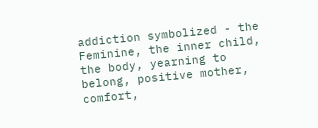addiction symbolized - the Feminine, the inner child, the body, yearning to belong, positive mother, comfort,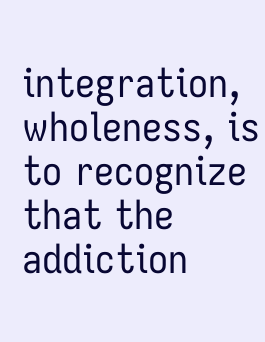integration, wholeness, is to recognize that the addiction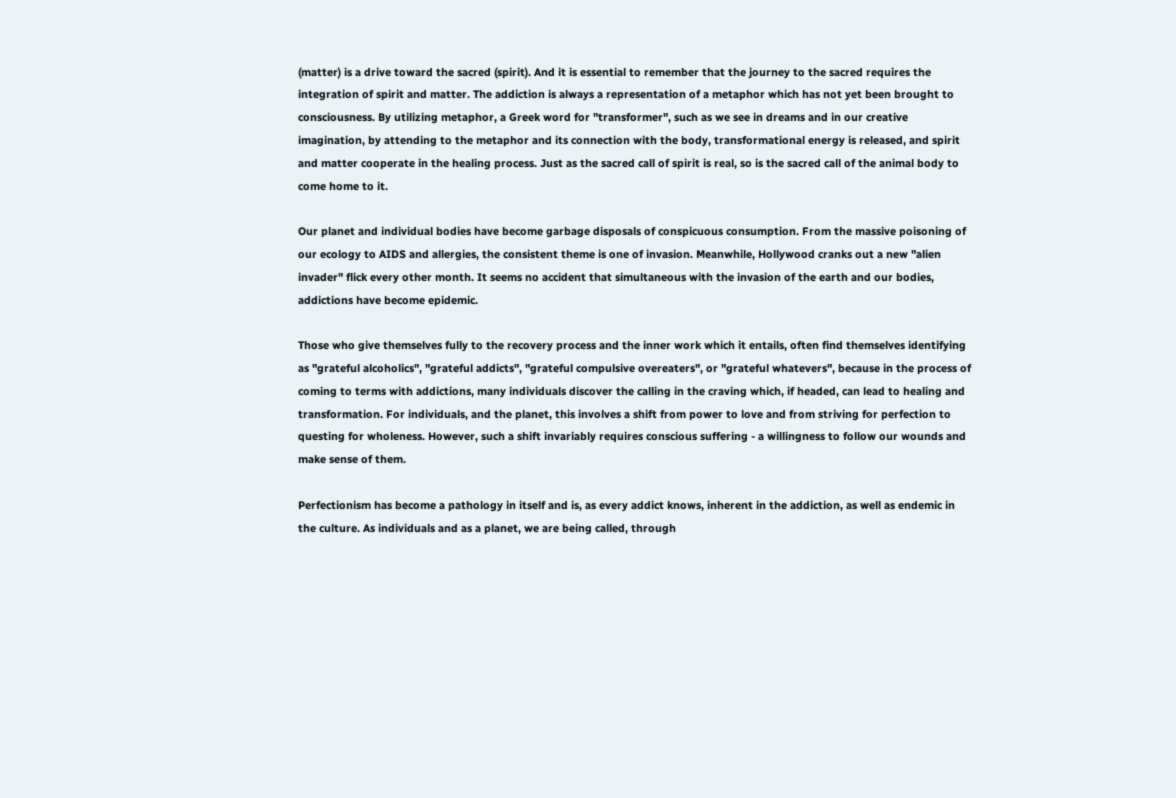(matter) is a drive toward the sacred (spirit). And it is essential to remember that the journey to the sacred requires the integration of spirit and matter. The addiction is always a representation of a metaphor which has not yet been brought to consciousness. By utilizing metaphor, a Greek word for "transformer", such as we see in dreams and in our creative imagination, by attending to the metaphor and its connection with the body, transformational energy is released, and spirit and matter cooperate in the healing process. Just as the sacred call of spirit is real, so is the sacred call of the animal body to come home to it.

Our planet and individual bodies have become garbage disposals of conspicuous consumption. From the massive poisoning of our ecology to AIDS and allergies, the consistent theme is one of invasion. Meanwhile, Hollywood cranks out a new "alien invader" flick every other month. It seems no accident that simultaneous with the invasion of the earth and our bodies, addictions have become epidemic.

Those who give themselves fully to the recovery process and the inner work which it entails, often find themselves identifying as "grateful alcoholics", "grateful addicts", "grateful compulsive overeaters", or "grateful whatevers", because in the process of coming to terms with addictions, many individuals discover the calling in the craving which, if headed, can lead to healing and transformation. For individuals, and the planet, this involves a shift from power to love and from striving for perfection to questing for wholeness. However, such a shift invariably requires conscious suffering - a willingness to follow our wounds and make sense of them.

Perfectionism has become a pathology in itself and is, as every addict knows, inherent in the addiction, as well as endemic in the culture. As individuals and as a planet, we are being called, through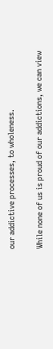our addictive processes, to wholeness.

While none of us is proud of our addictions, we can view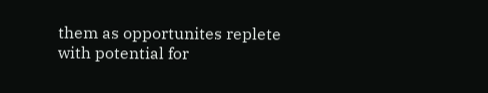them as opportunites replete with potential for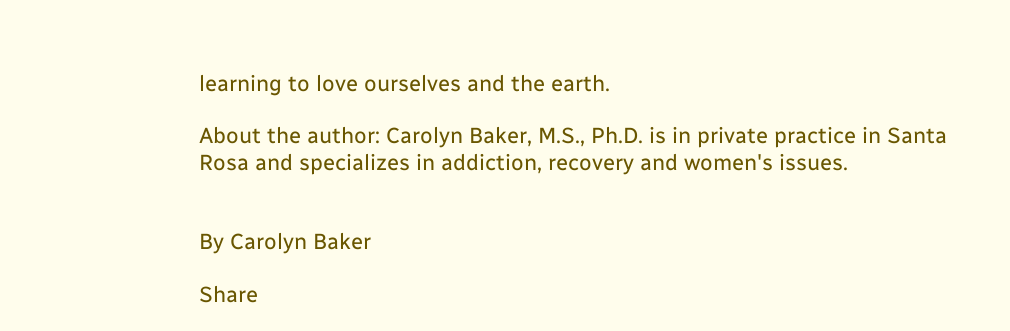learning to love ourselves and the earth.

About the author: Carolyn Baker, M.S., Ph.D. is in private practice in Santa Rosa and specializes in addiction, recovery and women's issues.


By Carolyn Baker

Share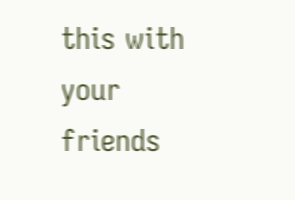this with your friends